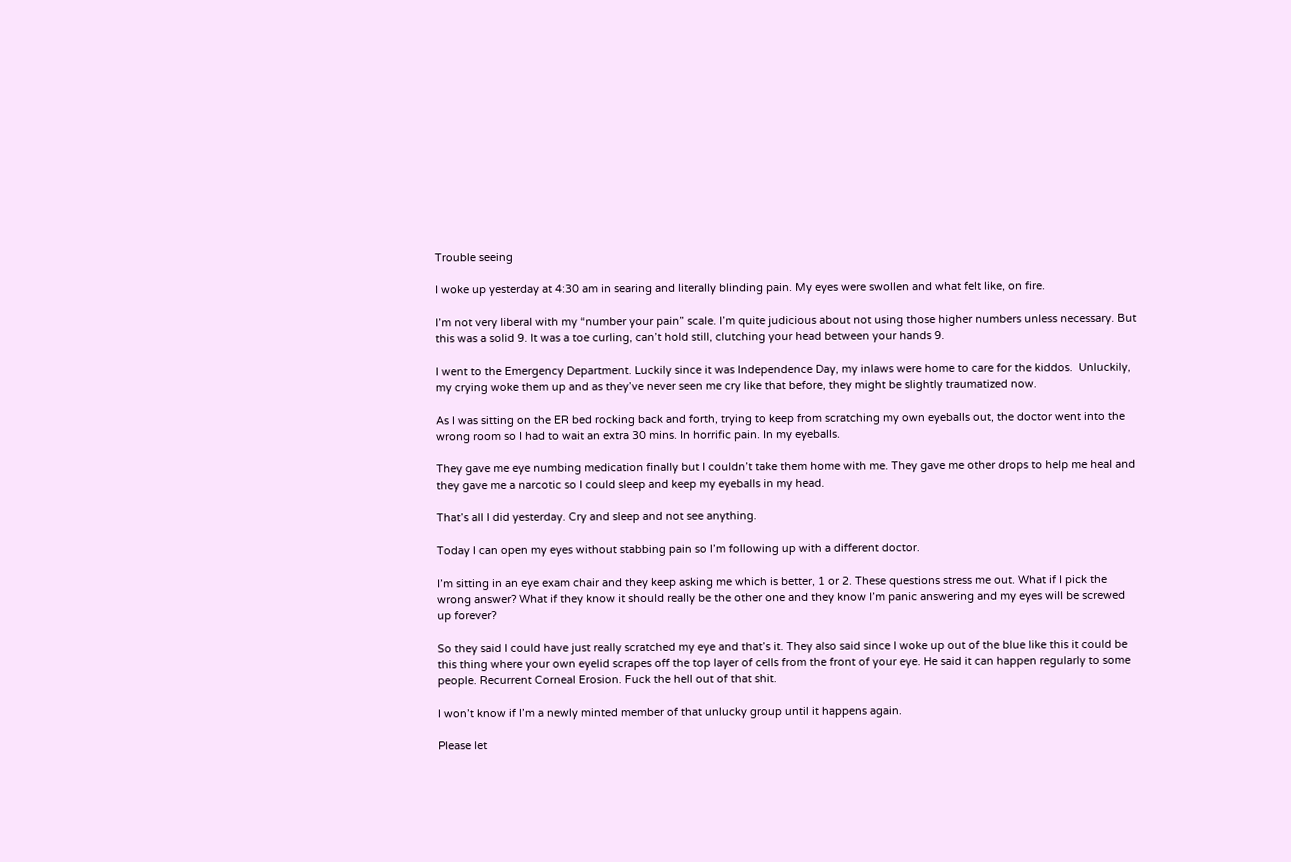Trouble seeing

I woke up yesterday at 4:30 am in searing and literally blinding pain. My eyes were swollen and what felt like, on fire.

I’m not very liberal with my “number your pain” scale. I’m quite judicious about not using those higher numbers unless necessary. But this was a solid 9. It was a toe curling, can’t hold still, clutching your head between your hands 9.

I went to the Emergency Department. Luckily since it was Independence Day, my inlaws were home to care for the kiddos.  Unluckily, my crying woke them up and as they’ve never seen me cry like that before, they might be slightly traumatized now.

As I was sitting on the ER bed rocking back and forth, trying to keep from scratching my own eyeballs out, the doctor went into the wrong room so I had to wait an extra 30 mins. In horrific pain. In my eyeballs.

They gave me eye numbing medication finally but I couldn’t take them home with me. They gave me other drops to help me heal and they gave me a narcotic so I could sleep and keep my eyeballs in my head.

That’s all I did yesterday. Cry and sleep and not see anything.

Today I can open my eyes without stabbing pain so I’m following up with a different doctor.

I’m sitting in an eye exam chair and they keep asking me which is better, 1 or 2. These questions stress me out. What if I pick the wrong answer? What if they know it should really be the other one and they know I’m panic answering and my eyes will be screwed up forever?

So they said I could have just really scratched my eye and that’s it. They also said since I woke up out of the blue like this it could be this thing where your own eyelid scrapes off the top layer of cells from the front of your eye. He said it can happen regularly to some people. Recurrent Corneal Erosion. Fuck the hell out of that shit.

I won’t know if I’m a newly minted member of that unlucky group until it happens again.

Please let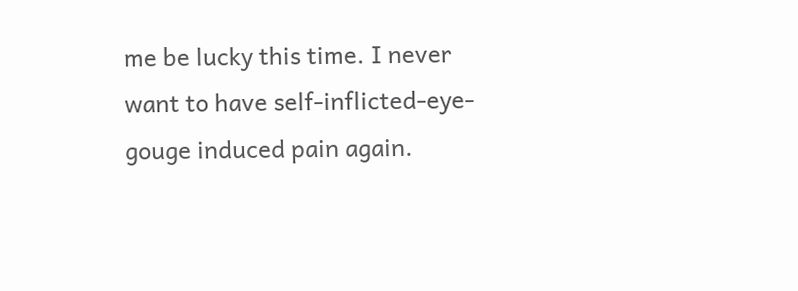me be lucky this time. I never want to have self-inflicted-eye-gouge induced pain again.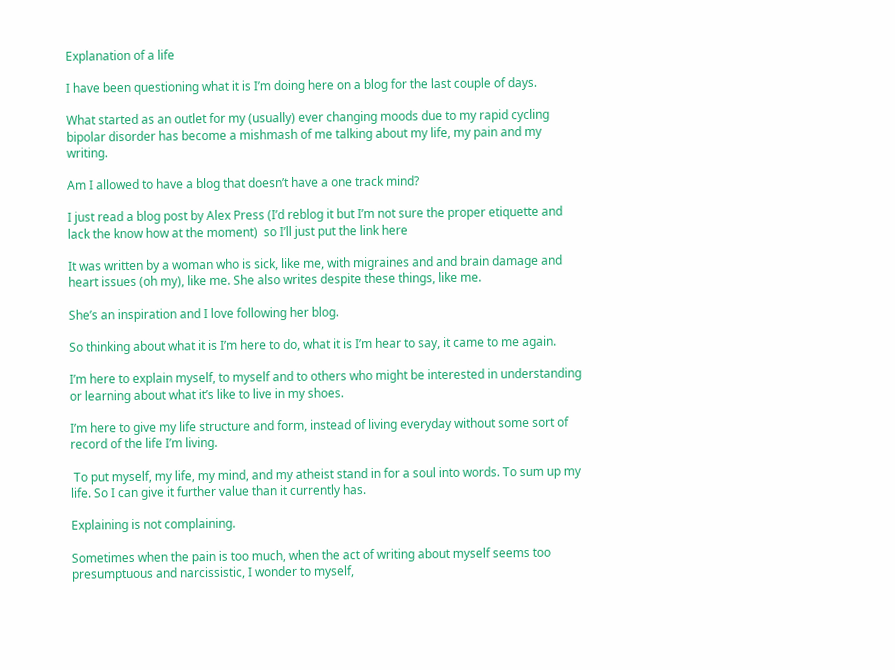Explanation of a life

I have been questioning what it is I’m doing here on a blog for the last couple of days.

What started as an outlet for my (usually) ever changing moods due to my rapid cycling bipolar disorder has become a mishmash of me talking about my life, my pain and my writing.

Am I allowed to have a blog that doesn’t have a one track mind?

I just read a blog post by Alex Press (I’d reblog it but I’m not sure the proper etiquette and lack the know how at the moment)  so I’ll just put the link here

It was written by a woman who is sick, like me, with migraines and and brain damage and heart issues (oh my), like me. She also writes despite these things, like me.

She’s an inspiration and I love following her blog.

So thinking about what it is I’m here to do, what it is I’m hear to say, it came to me again.

I’m here to explain myself, to myself and to others who might be interested in understanding or learning about what it’s like to live in my shoes.

I’m here to give my life structure and form, instead of living everyday without some sort of record of the life I’m living.

 To put myself, my life, my mind, and my atheist stand in for a soul into words. To sum up my life. So I can give it further value than it currently has.

Explaining is not complaining.

Sometimes when the pain is too much, when the act of writing about myself seems too presumptuous and narcissistic, I wonder to myself,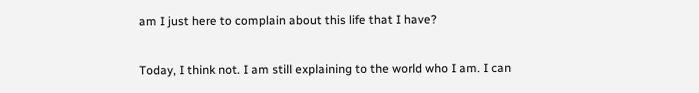am I just here to complain about this life that I have?

Today, I think not. I am still explaining to the world who I am. I can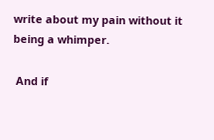write about my pain without it being a whimper.

 And if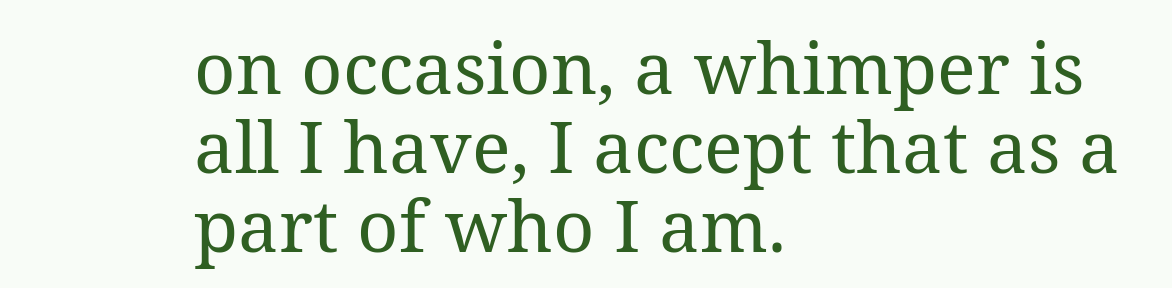on occasion, a whimper is all I have, I accept that as a part of who I am.